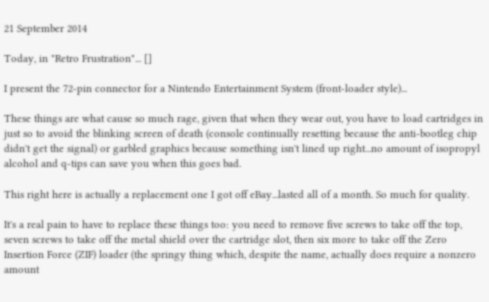21 September 2014

Today, in "Retro Frustration"... []

I present the 72-pin connector for a Nintendo Entertainment System (front-loader style)...

These things are what cause so much rage, given that when they wear out, you have to load cartridges in just so to avoid the blinking screen of death (console continually resetting because the anti-bootleg chip didn't get the signal) or garbled graphics because something isn't lined up right...no amount of isopropyl alcohol and q-tips can save you when this goes bad.

This right here is actually a replacement one I got off eBay...lasted all of a month. So much for quality.

It's a real pain to have to replace these things too: you need to remove five screws to take off the top, seven screws to take off the metal shield over the cartridge slot, then six more to take off the Zero Insertion Force (ZIF) loader (the springy thing which, despite the name, actually does require a nonzero amount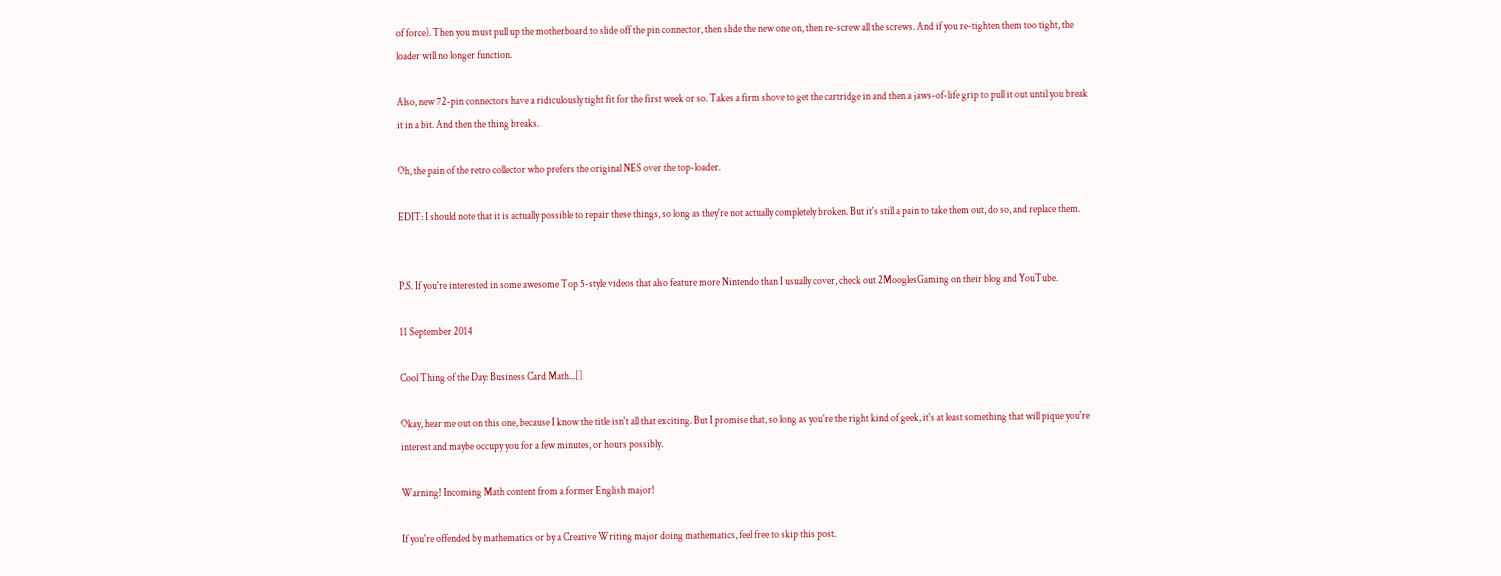of force). Then you must pull up the motherboard to slide off the pin connector, then slide the new one on, then re-screw all the screws. And if you re-tighten them too tight, the loader will no longer function.

Also, new 72-pin connectors have a ridiculously tight fit for the first week or so. Takes a firm shove to get the cartridge in and then a jaws-of-life grip to pull it out until you break it in a bit. And then the thing breaks.

Oh, the pain of the retro collector who prefers the original NES over the top-loader.

EDIT: I should note that it is actually possible to repair these things, so long as they're not actually completely broken. But it's still a pain to take them out, do so, and replace them.


P.S. If you're interested in some awesome Top 5-style videos that also feature more Nintendo than I usually cover, check out 2MooglesGaming on their blog and YouTube.

11 September 2014

Cool Thing of the Day: Business Card Math...[]

Okay, hear me out on this one, because I know the title isn't all that exciting. But I promise that, so long as you're the right kind of geek, it's at least something that will pique you're interest and maybe occupy you for a few minutes, or hours possibly.

Warning! Incoming Math content from a former English major!

If you're offended by mathematics or by a Creative Writing major doing mathematics, feel free to skip this post.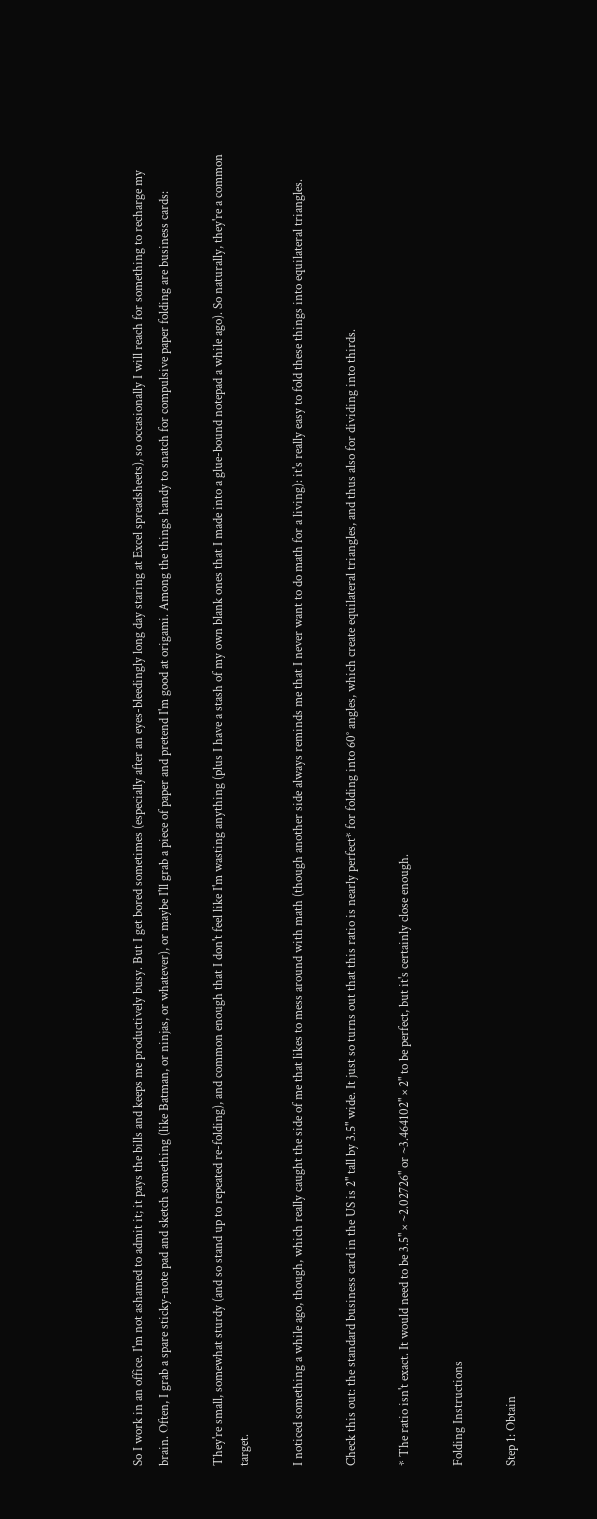So I work in an office. I'm not ashamed to admit it; it pays the bills and keeps me productively busy. But I get bored sometimes (especially after an eyes-bleedingly long day staring at Excel spreadsheets), so occasionally I will reach for something to recharge my brain. Often, I grab a spare sticky-note pad and sketch something (like Batman, or ninjas, or whatever), or maybe I'll grab a piece of paper and pretend I'm good at origami. Among the things handy to snatch for compulsive paper folding are business cards:

They're small, somewhat sturdy (and so stand up to repeated re-folding), and common enough that I don't feel like I'm wasting anything (plus I have a stash of my own blank ones that I made into a glue-bound notepad a while ago). So naturally, they're a common target.

I noticed something a while ago, though, which really caught the side of me that likes to mess around with math (though another side always reminds me that I never want to do math for a living): it's really easy to fold these things into equilateral triangles.

Check this out: the standard business card in the US is 2" tall by 3.5" wide. It just so turns out that this ratio is nearly perfect* for folding into 60° angles, which create equilateral triangles, and thus also for dividing into thirds.

* The ratio isn't exact. It would need to be 3.5" × ~2.02726" or ~3.464102" × 2" to be perfect, but it's certainly close enough.

Folding Instructions

Step 1: Obtain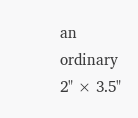an ordinary 2" × 3.5"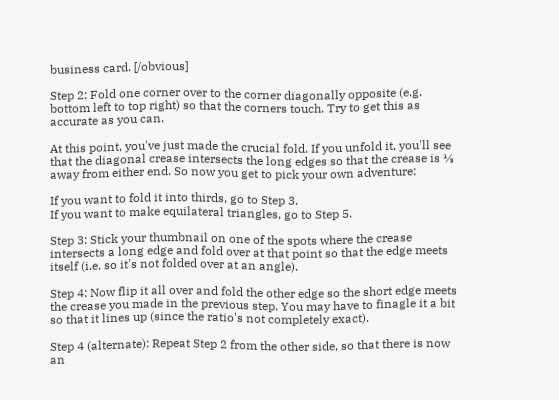business card. [/obvious]

Step 2: Fold one corner over to the corner diagonally opposite (e.g. bottom left to top right) so that the corners touch. Try to get this as accurate as you can.

At this point, you've just made the crucial fold. If you unfold it, you'll see that the diagonal crease intersects the long edges so that the crease is ⅓ away from either end. So now you get to pick your own adventure:

If you want to fold it into thirds, go to Step 3.
If you want to make equilateral triangles, go to Step 5.

Step 3: Stick your thumbnail on one of the spots where the crease intersects a long edge and fold over at that point so that the edge meets itself (i.e. so it's not folded over at an angle).

Step 4: Now flip it all over and fold the other edge so the short edge meets the crease you made in the previous step. You may have to finagle it a bit so that it lines up (since the ratio's not completely exact).

Step 4 (alternate): Repeat Step 2 from the other side, so that there is now an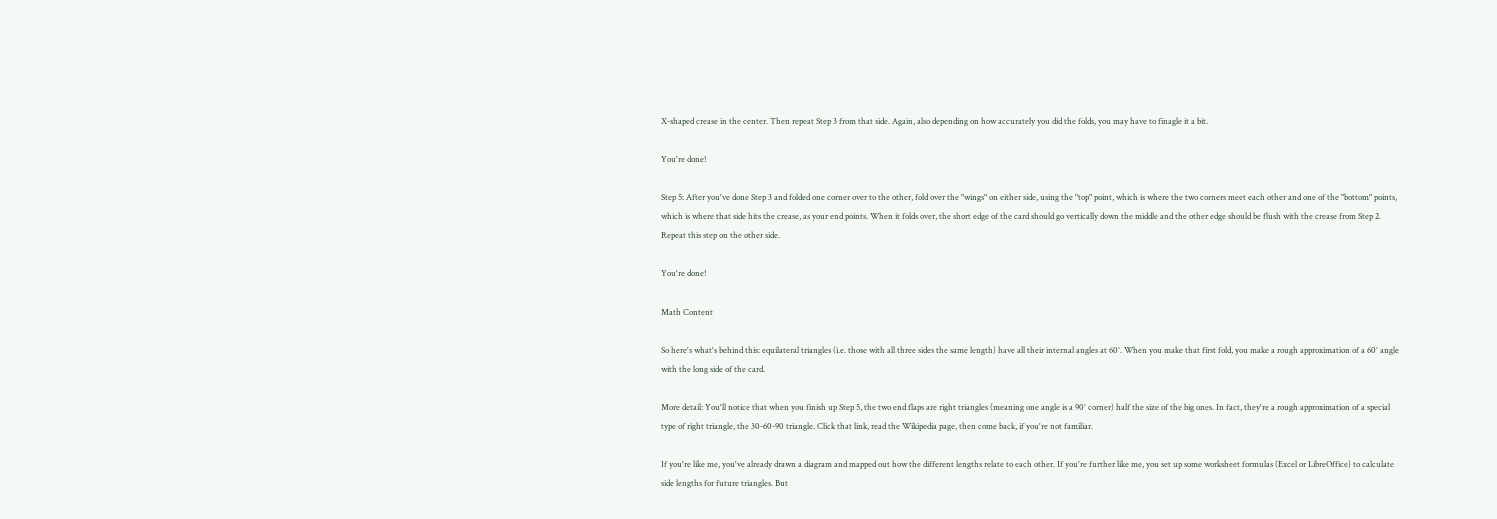X-shaped crease in the center. Then repeat Step 3 from that side. Again, also depending on how accurately you did the folds, you may have to finagle it a bit.

You're done!

Step 5: After you've done Step 3 and folded one corner over to the other, fold over the "wings" on either side, using the "top" point, which is where the two corners meet each other and one of the "bottom" points, which is where that side hits the crease, as your end points. When it folds over, the short edge of the card should go vertically down the middle and the other edge should be flush with the crease from Step 2. Repeat this step on the other side.

You're done!

Math Content

So here's what's behind this: equilateral triangles (i.e. those with all three sides the same length) have all their internal angles at 60°. When you make that first fold, you make a rough approximation of a 60° angle with the long side of the card.

More detail: You'll notice that when you finish up Step 5, the two end flaps are right triangles (meaning one angle is a 90° corner) half the size of the big ones. In fact, they're a rough approximation of a special type of right triangle, the 30-60-90 triangle. Click that link, read the Wikipedia page, then come back, if you're not familiar.

If you're like me, you've already drawn a diagram and mapped out how the different lengths relate to each other. If you're further like me, you set up some worksheet formulas (Excel or LibreOffice) to calculate side lengths for future triangles. But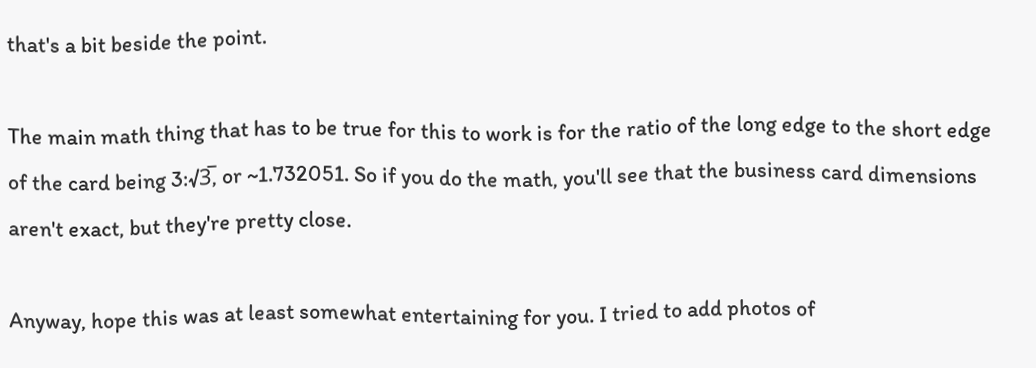that's a bit beside the point.

The main math thing that has to be true for this to work is for the ratio of the long edge to the short edge of the card being 3:√3̅, or ~1.732051. So if you do the math, you'll see that the business card dimensions aren't exact, but they're pretty close.

Anyway, hope this was at least somewhat entertaining for you. I tried to add photos of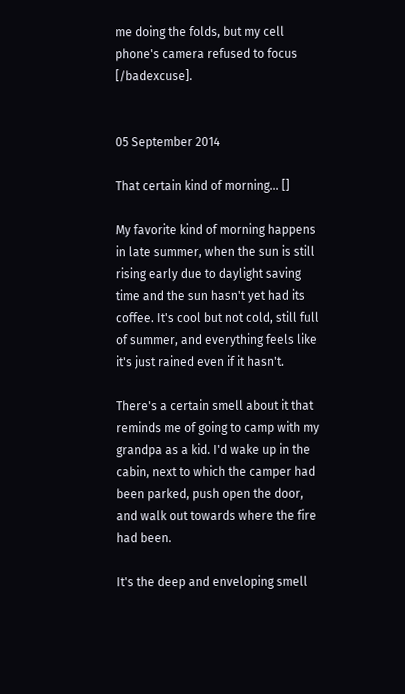me doing the folds, but my cell phone's camera refused to focus [/badexcuse].


05 September 2014

That certain kind of morning... []

My favorite kind of morning happens in late summer, when the sun is still rising early due to daylight saving time and the sun hasn't yet had its coffee. It's cool but not cold, still full of summer, and everything feels like it's just rained even if it hasn't.

There's a certain smell about it that reminds me of going to camp with my grandpa as a kid. I'd wake up in the cabin, next to which the camper had been parked, push open the door, and walk out towards where the fire had been.

It's the deep and enveloping smell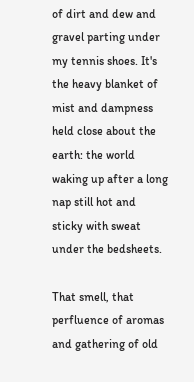of dirt and dew and gravel parting under my tennis shoes. It's the heavy blanket of mist and dampness held close about the earth: the world waking up after a long nap still hot and sticky with sweat under the bedsheets.

That smell, that perfluence of aromas and gathering of old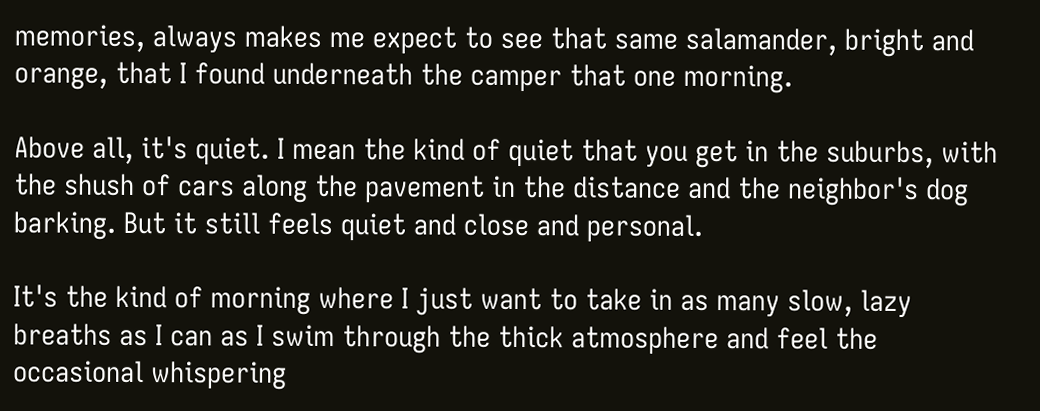memories, always makes me expect to see that same salamander, bright and orange, that I found underneath the camper that one morning.

Above all, it's quiet. I mean the kind of quiet that you get in the suburbs, with the shush of cars along the pavement in the distance and the neighbor's dog barking. But it still feels quiet and close and personal.

It's the kind of morning where I just want to take in as many slow, lazy breaths as I can as I swim through the thick atmosphere and feel the occasional whispering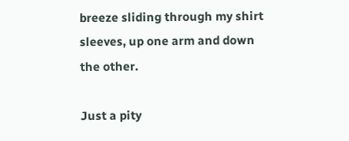breeze sliding through my shirt sleeves, up one arm and down the other.

Just a pity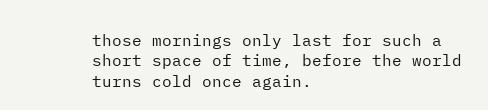those mornings only last for such a short space of time, before the world turns cold once again.